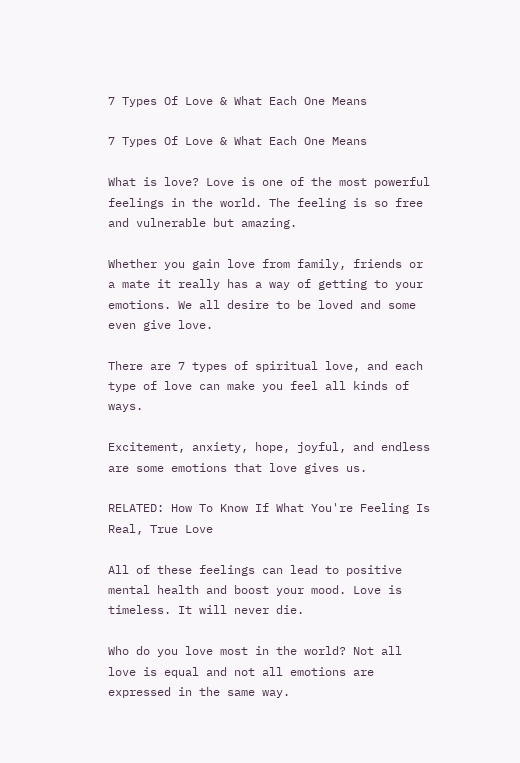7 Types Of Love & What Each One Means

7 Types Of Love & What Each One Means

What is love? Love is one of the most powerful feelings in the world. The feeling is so free and vulnerable but amazing.

Whether you gain love from family, friends or a mate it really has a way of getting to your emotions. We all desire to be loved and some even give love.

There are 7 types of spiritual love, and each type of love can make you feel all kinds of ways.

Excitement, anxiety, hope, joyful, and endless are some emotions that love gives us.

RELATED: How To Know If What You're Feeling Is Real, True Love

All of these feelings can lead to positive mental health and boost your mood. Love is timeless. It will never die.

Who do you love most in the world? Not all love is equal and not all emotions are expressed in the same way.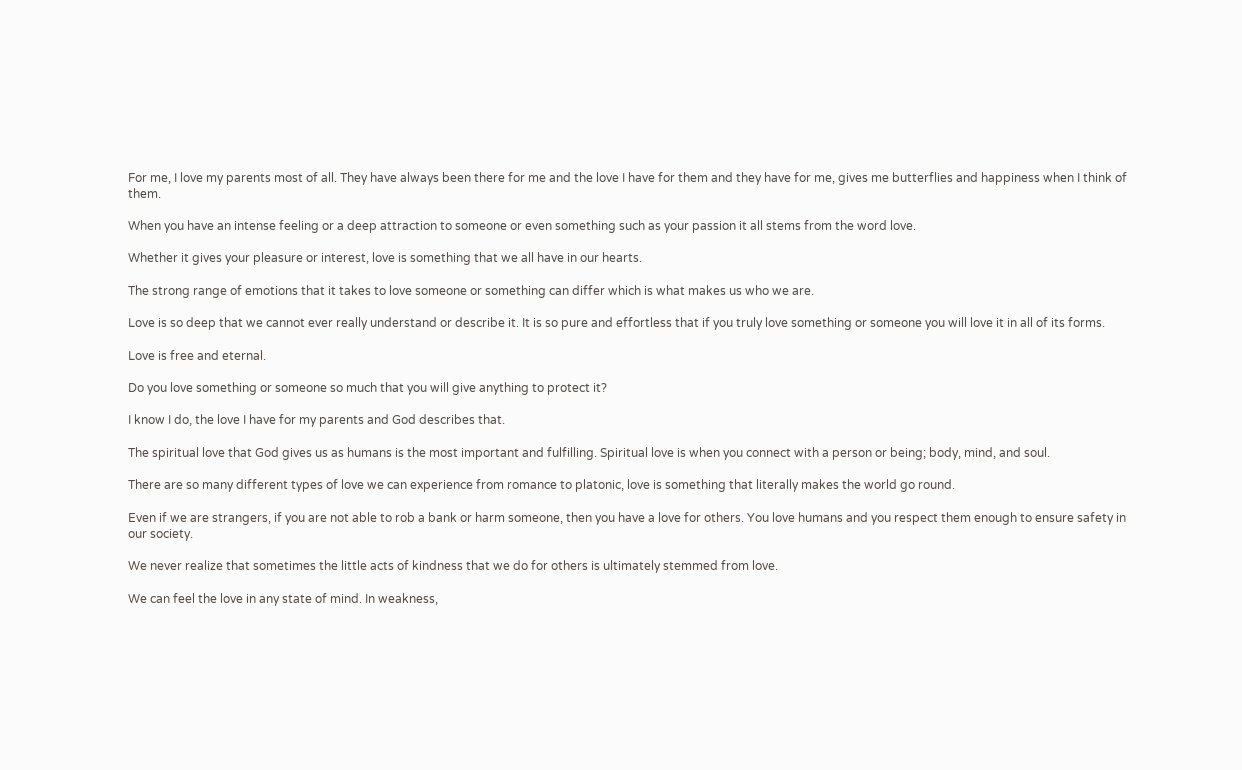For me, I love my parents most of all. They have always been there for me and the love I have for them and they have for me, gives me butterflies and happiness when I think of them.

When you have an intense feeling or a deep attraction to someone or even something such as your passion it all stems from the word love.

Whether it gives your pleasure or interest, love is something that we all have in our hearts.

The strong range of emotions that it takes to love someone or something can differ which is what makes us who we are.

Love is so deep that we cannot ever really understand or describe it. It is so pure and effortless that if you truly love something or someone you will love it in all of its forms.

Love is free and eternal.

Do you love something or someone so much that you will give anything to protect it?

I know I do, the love I have for my parents and God describes that.

The spiritual love that God gives us as humans is the most important and fulfilling. Spiritual love is when you connect with a person or being; body, mind, and soul.

There are so many different types of love we can experience from romance to platonic, love is something that literally makes the world go round.

Even if we are strangers, if you are not able to rob a bank or harm someone, then you have a love for others. You love humans and you respect them enough to ensure safety in our society.

We never realize that sometimes the little acts of kindness that we do for others is ultimately stemmed from love.

We can feel the love in any state of mind. In weakness,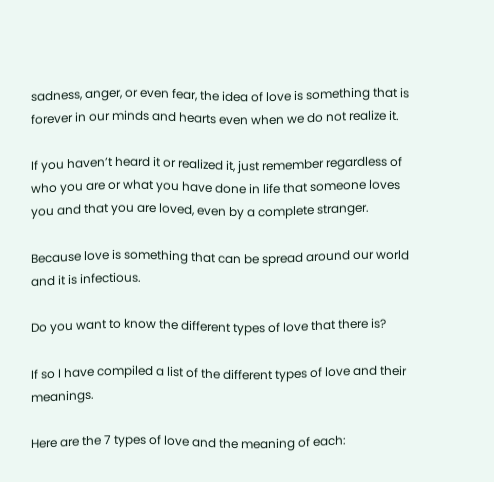sadness, anger, or even fear, the idea of love is something that is forever in our minds and hearts even when we do not realize it.

If you haven’t heard it or realized it, just remember regardless of who you are or what you have done in life that someone loves you and that you are loved, even by a complete stranger.

Because love is something that can be spread around our world and it is infectious.

Do you want to know the different types of love that there is?

If so I have compiled a list of the different types of love and their meanings.

Here are the 7 types of love and the meaning of each: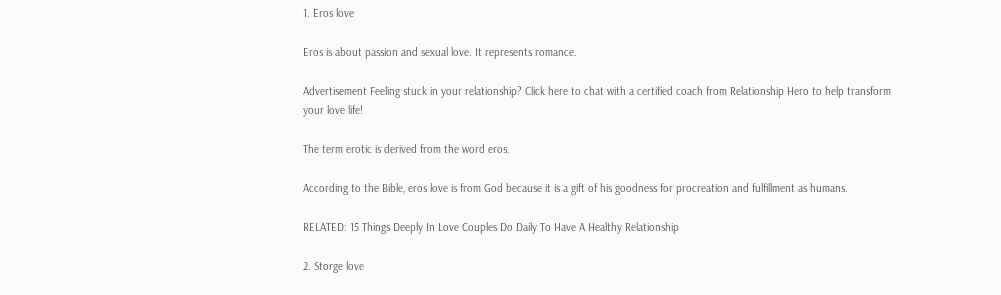1. Eros love

Eros is about passion and sexual love. It represents romance.

Advertisement Feeling stuck in your relationship? Click here to chat with a certified coach from Relationship Hero to help transform your love life!

The term erotic is derived from the word eros.

According to the Bible, eros love is from God because it is a gift of his goodness for procreation and fulfillment as humans.

RELATED: 15 Things Deeply In Love Couples Do Daily To Have A Healthy Relationship

2. Storge love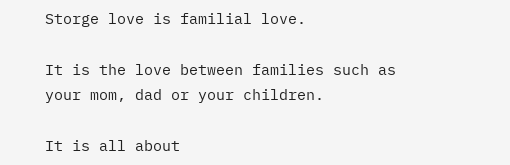Storge love is familial love.

It is the love between families such as your mom, dad or your children.

It is all about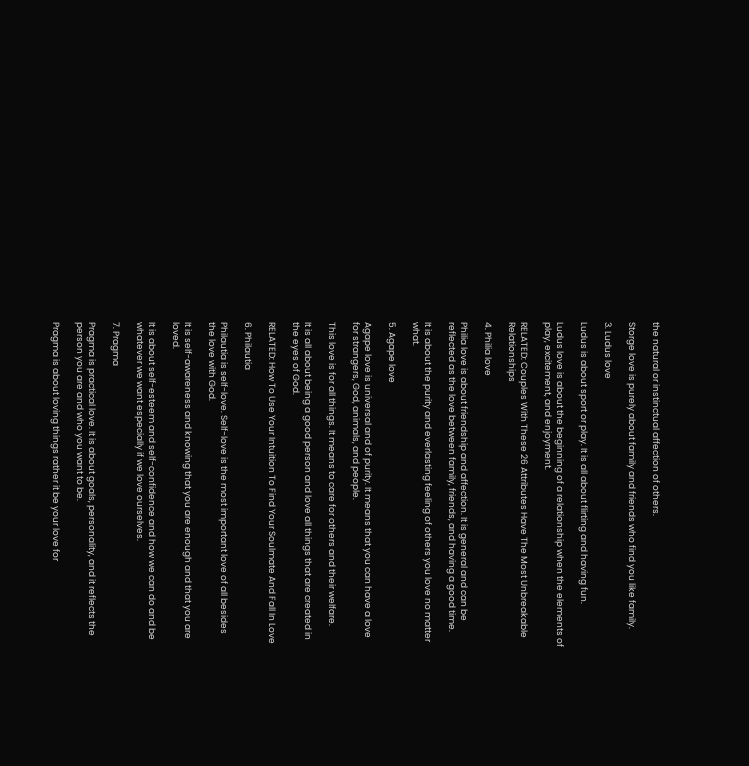the natural or instinctual affection of others.

Storge love is purely about family and friends who find you like family.

3. Ludus love

Ludus is about sport or play. It is all about flirting and having fun.

Ludus love is about the beginning of a relationship when the elements of play, excitement, and enjoyment.

RELATED: Couples With These 26 Attributes Have The Most Unbreakable Relationships

4. Philia love

Philia love is about friendship and affection. It is general and can be reflected as the love between family, friends, and having a good time.

It is about the purity and everlasting feeling of others you love no matter what.

5. Agape love

Agape love is universal and of purity. It means that you can have a love for strangers, God, animals, and people.

This love is for all things. It means to care for others and their welfare.

It is all about being a good person and love all things that are created in the eyes of God.

RELATED: How To Use Your Intuition To Find Your Soulmate And Fall In Love

6. Philautia

Philautia is self-love. Self-love is the most important love of all besides the love with God.

It is self-awareness and knowing that you are enough and that you are loved.

It is about self-esteem and self-confidence and how we can do and be whatever we want especially if we love ourselves.

7. Pragma

Pragma is practical love. It is about goals, personality, and it reflects the person you are and who you want to be.

Pragma is about loving things rather it be your love for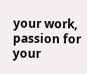your work, passion for your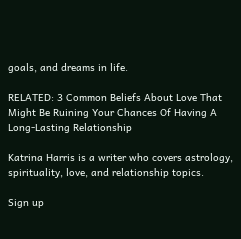goals, and dreams in life.

RELATED: 3 Common Beliefs About Love That Might Be Ruining Your Chances Of Having A Long-Lasting Relationship

Katrina Harris is a writer who covers astrology, spirituality, love, and relationship topics.

Sign up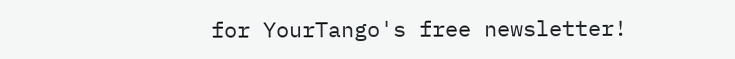for YourTango's free newsletter!